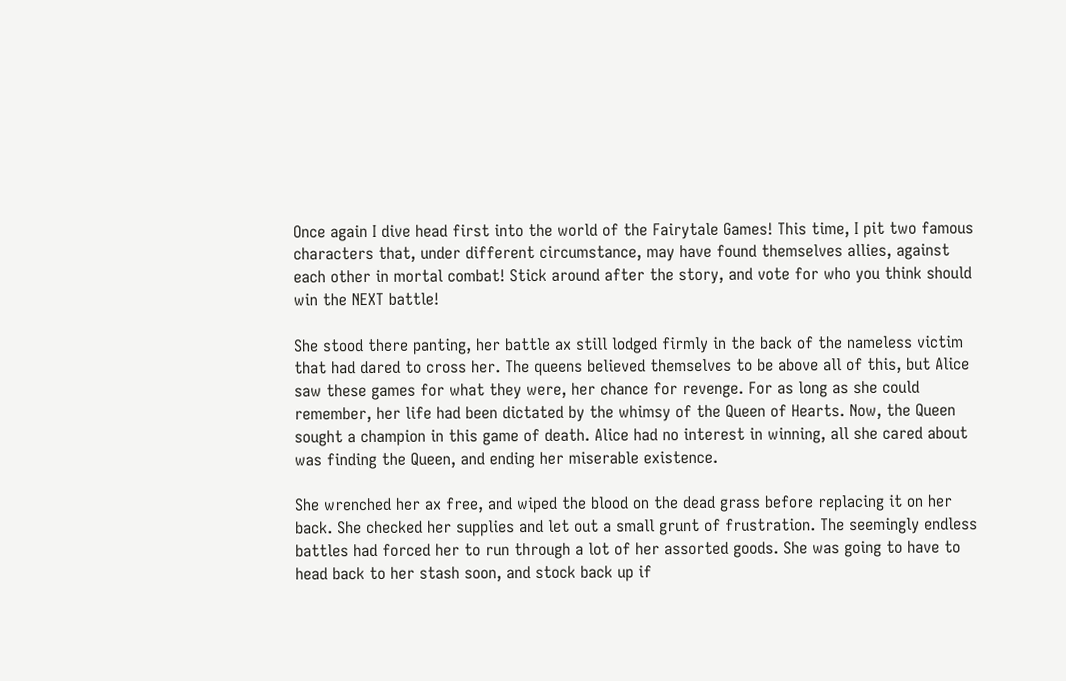Once again I dive head first into the world of the Fairytale Games! This time, I pit two famous characters that, under different circumstance, may have found themselves allies, against each other in mortal combat! Stick around after the story, and vote for who you think should win the NEXT battle!

She stood there panting, her battle ax still lodged firmly in the back of the nameless victim that had dared to cross her. The queens believed themselves to be above all of this, but Alice saw these games for what they were, her chance for revenge. For as long as she could remember, her life had been dictated by the whimsy of the Queen of Hearts. Now, the Queen sought a champion in this game of death. Alice had no interest in winning, all she cared about was finding the Queen, and ending her miserable existence.

She wrenched her ax free, and wiped the blood on the dead grass before replacing it on her back. She checked her supplies and let out a small grunt of frustration. The seemingly endless battles had forced her to run through a lot of her assorted goods. She was going to have to head back to her stash soon, and stock back up if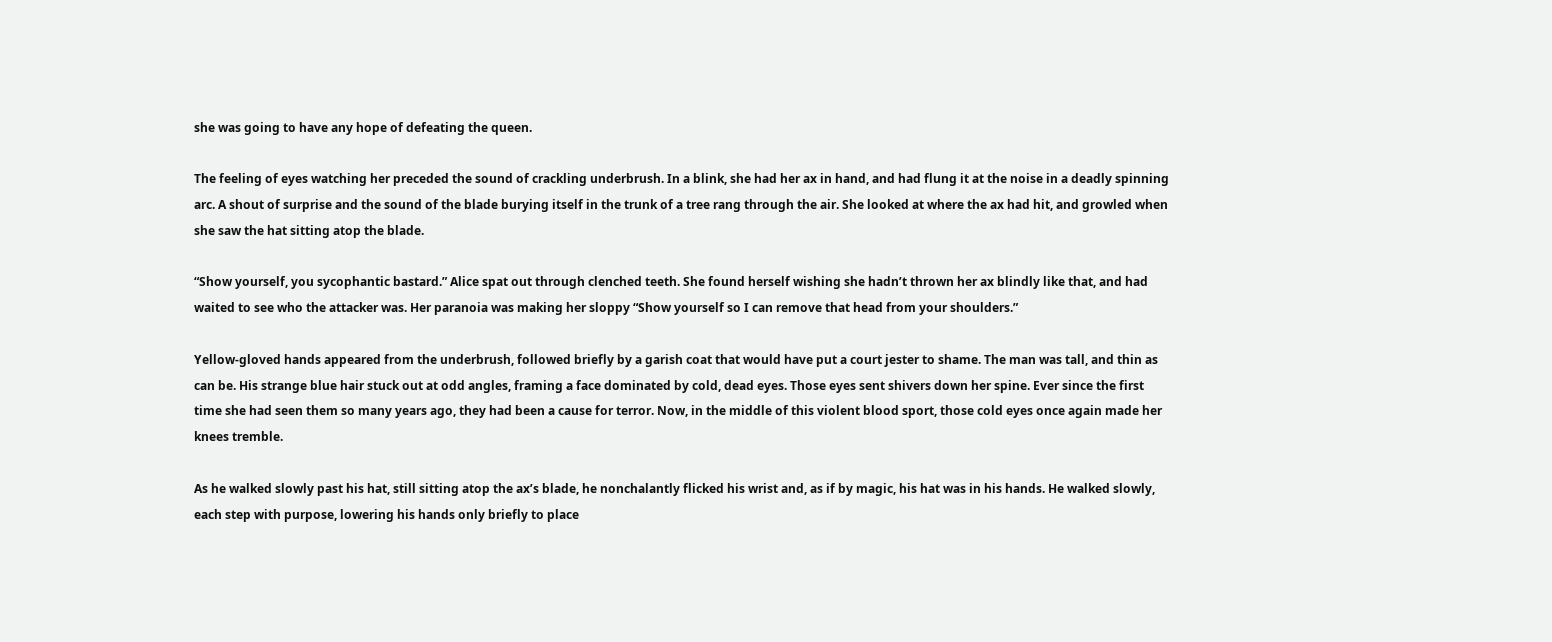she was going to have any hope of defeating the queen.

The feeling of eyes watching her preceded the sound of crackling underbrush. In a blink, she had her ax in hand, and had flung it at the noise in a deadly spinning arc. A shout of surprise and the sound of the blade burying itself in the trunk of a tree rang through the air. She looked at where the ax had hit, and growled when she saw the hat sitting atop the blade.

“Show yourself, you sycophantic bastard.” Alice spat out through clenched teeth. She found herself wishing she hadn’t thrown her ax blindly like that, and had waited to see who the attacker was. Her paranoia was making her sloppy “Show yourself so I can remove that head from your shoulders.”

Yellow-gloved hands appeared from the underbrush, followed briefly by a garish coat that would have put a court jester to shame. The man was tall, and thin as can be. His strange blue hair stuck out at odd angles, framing a face dominated by cold, dead eyes. Those eyes sent shivers down her spine. Ever since the first time she had seen them so many years ago, they had been a cause for terror. Now, in the middle of this violent blood sport, those cold eyes once again made her knees tremble.

As he walked slowly past his hat, still sitting atop the ax’s blade, he nonchalantly flicked his wrist and, as if by magic, his hat was in his hands. He walked slowly, each step with purpose, lowering his hands only briefly to place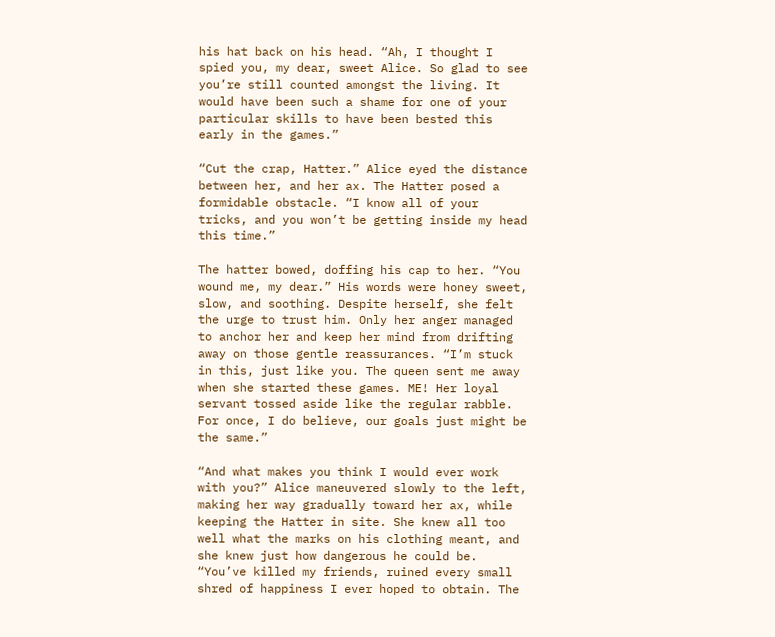his hat back on his head. “Ah, I thought I spied you, my dear, sweet Alice. So glad to see you’re still counted amongst the living. It would have been such a shame for one of your particular skills to have been bested this early in the games.”

“Cut the crap, Hatter.” Alice eyed the distance between her, and her ax. The Hatter posed a formidable obstacle. “I know all of your tricks, and you won’t be getting inside my head this time.”

The hatter bowed, doffing his cap to her. “You wound me, my dear.” His words were honey sweet, slow, and soothing. Despite herself, she felt the urge to trust him. Only her anger managed to anchor her and keep her mind from drifting away on those gentle reassurances. “I’m stuck in this, just like you. The queen sent me away when she started these games. ME! Her loyal servant tossed aside like the regular rabble. For once, I do believe, our goals just might be the same.”

“And what makes you think I would ever work with you?” Alice maneuvered slowly to the left, making her way gradually toward her ax, while keeping the Hatter in site. She knew all too well what the marks on his clothing meant, and she knew just how dangerous he could be. “You’ve killed my friends, ruined every small shred of happiness I ever hoped to obtain. The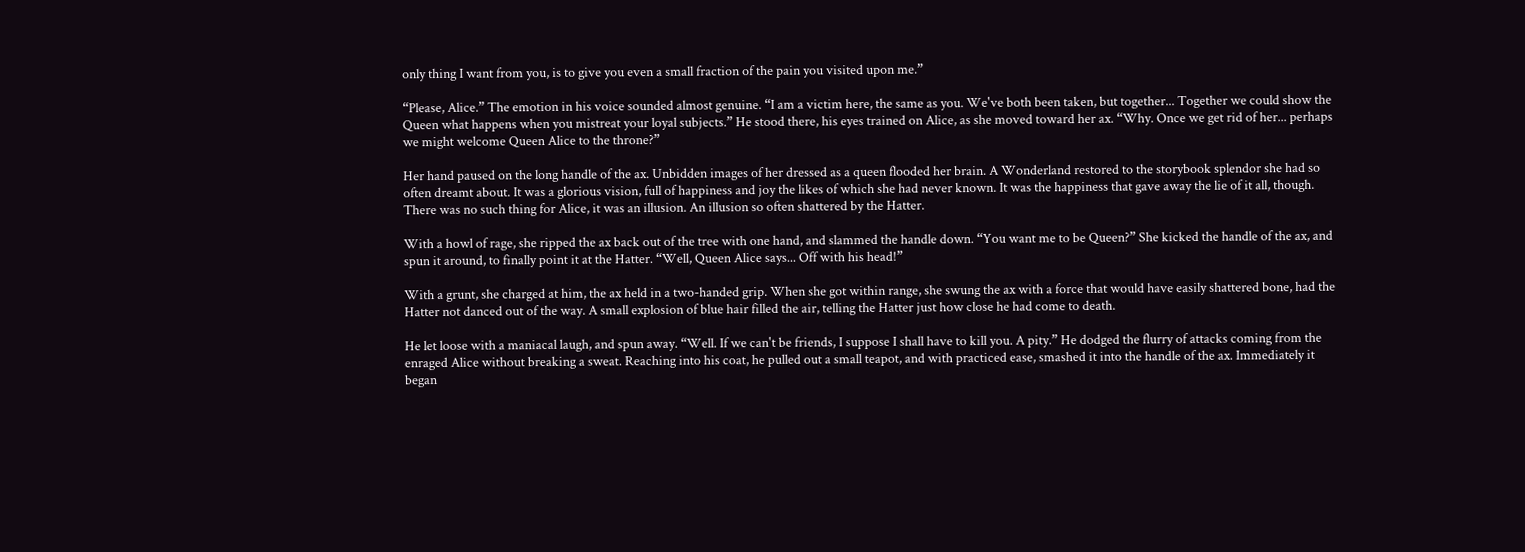only thing I want from you, is to give you even a small fraction of the pain you visited upon me.”

“Please, Alice.” The emotion in his voice sounded almost genuine. “I am a victim here, the same as you. We've both been taken, but together... Together we could show the Queen what happens when you mistreat your loyal subjects.” He stood there, his eyes trained on Alice, as she moved toward her ax. “Why. Once we get rid of her... perhaps we might welcome Queen Alice to the throne?”

Her hand paused on the long handle of the ax. Unbidden images of her dressed as a queen flooded her brain. A Wonderland restored to the storybook splendor she had so often dreamt about. It was a glorious vision, full of happiness and joy the likes of which she had never known. It was the happiness that gave away the lie of it all, though. There was no such thing for Alice, it was an illusion. An illusion so often shattered by the Hatter.

With a howl of rage, she ripped the ax back out of the tree with one hand, and slammed the handle down. “You want me to be Queen?” She kicked the handle of the ax, and spun it around, to finally point it at the Hatter. “Well, Queen Alice says... Off with his head!”

With a grunt, she charged at him, the ax held in a two-handed grip. When she got within range, she swung the ax with a force that would have easily shattered bone, had the Hatter not danced out of the way. A small explosion of blue hair filled the air, telling the Hatter just how close he had come to death.

He let loose with a maniacal laugh, and spun away. “Well. If we can't be friends, I suppose I shall have to kill you. A pity.” He dodged the flurry of attacks coming from the enraged Alice without breaking a sweat. Reaching into his coat, he pulled out a small teapot, and with practiced ease, smashed it into the handle of the ax. Immediately it began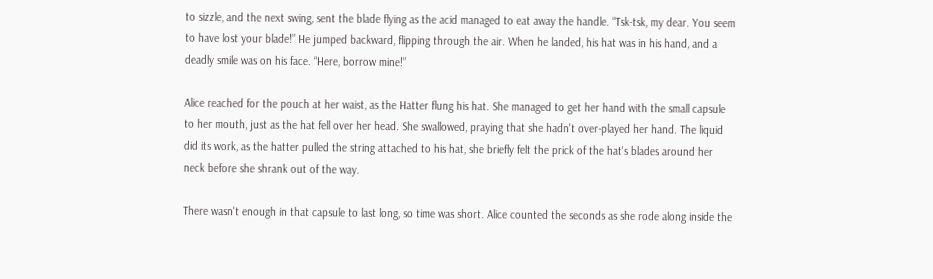to sizzle, and the next swing, sent the blade flying as the acid managed to eat away the handle. “Tsk-tsk, my dear. You seem to have lost your blade!” He jumped backward, flipping through the air. When he landed, his hat was in his hand, and a deadly smile was on his face. “Here, borrow mine!”

Alice reached for the pouch at her waist, as the Hatter flung his hat. She managed to get her hand with the small capsule to her mouth, just as the hat fell over her head. She swallowed, praying that she hadn't over-played her hand. The liquid did its work, as the hatter pulled the string attached to his hat, she briefly felt the prick of the hat's blades around her neck before she shrank out of the way.

There wasn't enough in that capsule to last long, so time was short. Alice counted the seconds as she rode along inside the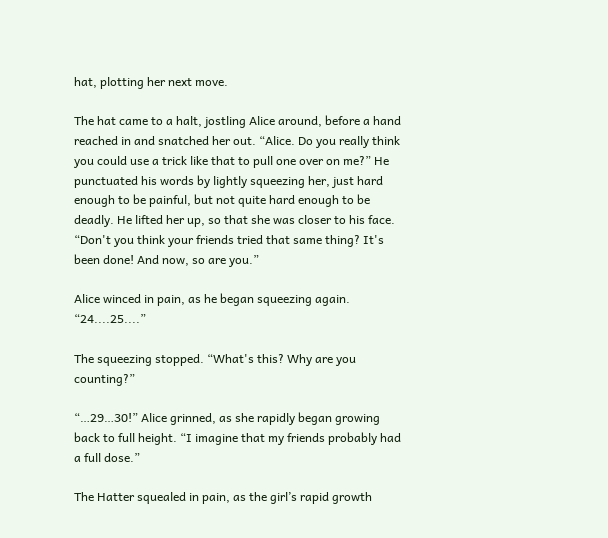hat, plotting her next move.

The hat came to a halt, jostling Alice around, before a hand reached in and snatched her out. “Alice. Do you really think you could use a trick like that to pull one over on me?” He punctuated his words by lightly squeezing her, just hard enough to be painful, but not quite hard enough to be deadly. He lifted her up, so that she was closer to his face. “Don't you think your friends tried that same thing? It's been done! And now, so are you.”

Alice winced in pain, as he began squeezing again. “24....25....”

The squeezing stopped. “What's this? Why are you counting?”

“…29…30!” Alice grinned, as she rapidly began growing back to full height. “I imagine that my friends probably had a full dose.”

The Hatter squealed in pain, as the girl’s rapid growth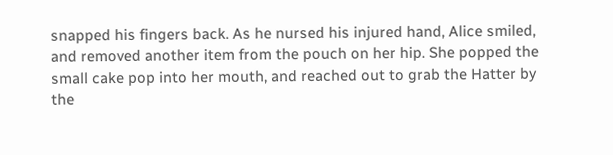snapped his fingers back. As he nursed his injured hand, Alice smiled, and removed another item from the pouch on her hip. She popped the small cake pop into her mouth, and reached out to grab the Hatter by the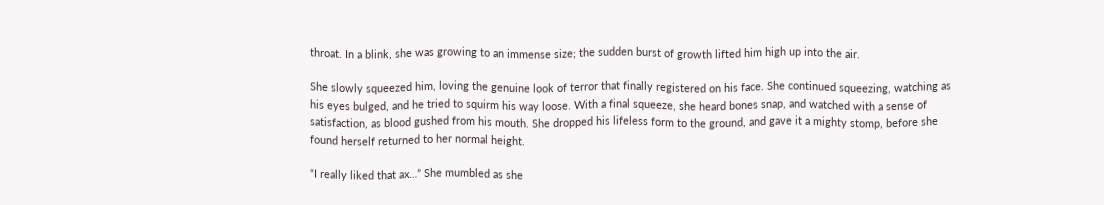throat. In a blink, she was growing to an immense size; the sudden burst of growth lifted him high up into the air.

She slowly squeezed him, loving the genuine look of terror that finally registered on his face. She continued squeezing, watching as his eyes bulged, and he tried to squirm his way loose. With a final squeeze, she heard bones snap, and watched with a sense of satisfaction, as blood gushed from his mouth. She dropped his lifeless form to the ground, and gave it a mighty stomp, before she found herself returned to her normal height.

“I really liked that ax…” She mumbled as she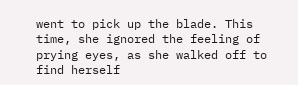went to pick up the blade. This time, she ignored the feeling of prying eyes, as she walked off to find herself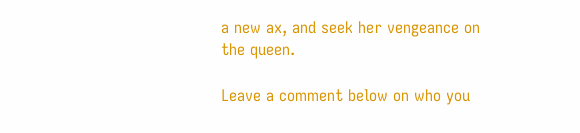a new ax, and seek her vengeance on the queen.

Leave a comment below on who you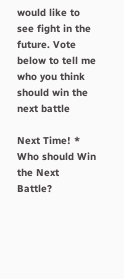would like to see fight in the future. Vote below to tell me who you think should win the next battle

Next Time! *
Who should Win the Next Battle?